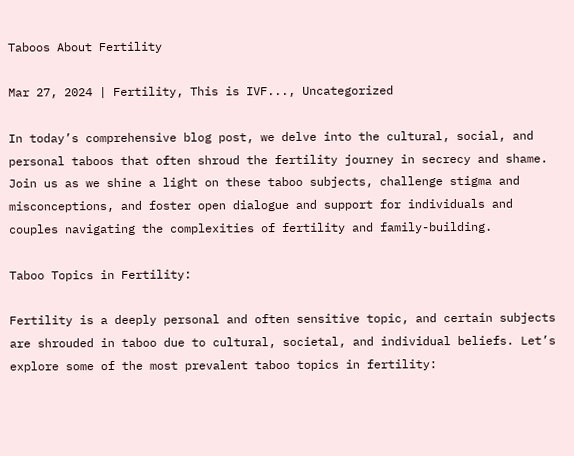Taboos About Fertility

Mar 27, 2024 | Fertility, This is IVF..., Uncategorized

In today’s comprehensive blog post, we delve into the cultural, social, and personal taboos that often shroud the fertility journey in secrecy and shame. Join us as we shine a light on these taboo subjects, challenge stigma and misconceptions, and foster open dialogue and support for individuals and couples navigating the complexities of fertility and family-building.

Taboo Topics in Fertility:

Fertility is a deeply personal and often sensitive topic, and certain subjects are shrouded in taboo due to cultural, societal, and individual beliefs. Let’s explore some of the most prevalent taboo topics in fertility: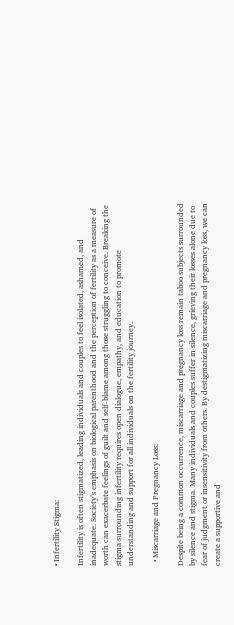• Infertility Stigma:

Infertility is often stigmatized, leading individuals and couples to feel isolated, ashamed, and inadequate. Society’s emphasis on biological parenthood and the perception of fertility as a measure of worth can exacerbate feelings of guilt and self-blame among those struggling to conceive. Breaking the stigma surrounding infertility requires open dialogue, empathy, and education to promote understanding and support for all individuals on the fertility journey.

  • Miscarriage and Pregnancy Loss:

Despite being a common occurrence, miscarriage and pregnancy loss remain taboo subjects surrounded by silence and stigma. Many individuals and couples suffer in silence, grieving their losses alone due to fear of judgment or insensitivity from others. By destigmatizing miscarriage and pregnancy loss, we can create a supportive and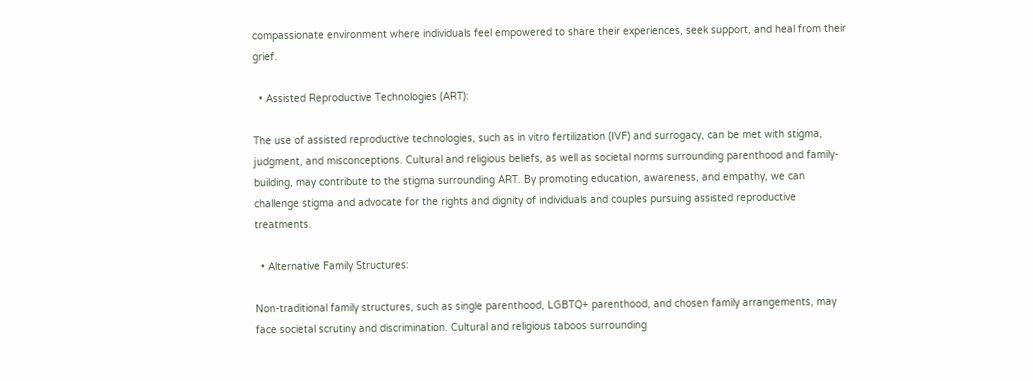compassionate environment where individuals feel empowered to share their experiences, seek support, and heal from their grief.

  • Assisted Reproductive Technologies (ART):

The use of assisted reproductive technologies, such as in vitro fertilization (IVF) and surrogacy, can be met with stigma, judgment, and misconceptions. Cultural and religious beliefs, as well as societal norms surrounding parenthood and family-building, may contribute to the stigma surrounding ART. By promoting education, awareness, and empathy, we can challenge stigma and advocate for the rights and dignity of individuals and couples pursuing assisted reproductive treatments.

  • Alternative Family Structures:

Non-traditional family structures, such as single parenthood, LGBTQ+ parenthood, and chosen family arrangements, may face societal scrutiny and discrimination. Cultural and religious taboos surrounding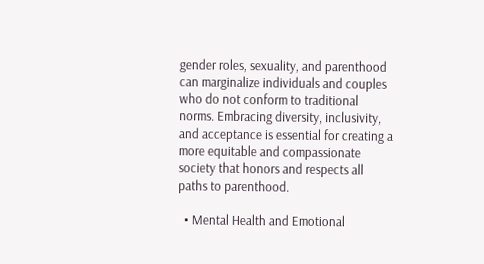gender roles, sexuality, and parenthood can marginalize individuals and couples who do not conform to traditional norms. Embracing diversity, inclusivity, and acceptance is essential for creating a more equitable and compassionate society that honors and respects all paths to parenthood.

  • Mental Health and Emotional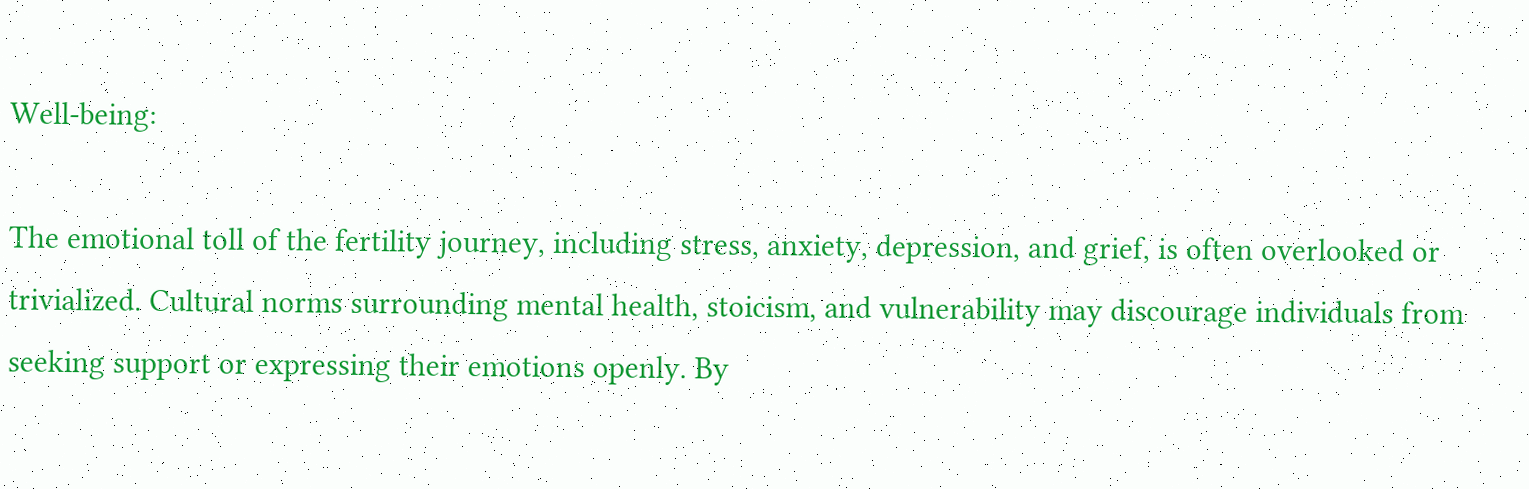Well-being:

The emotional toll of the fertility journey, including stress, anxiety, depression, and grief, is often overlooked or trivialized. Cultural norms surrounding mental health, stoicism, and vulnerability may discourage individuals from seeking support or expressing their emotions openly. By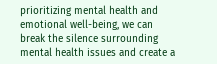prioritizing mental health and emotional well-being, we can break the silence surrounding mental health issues and create a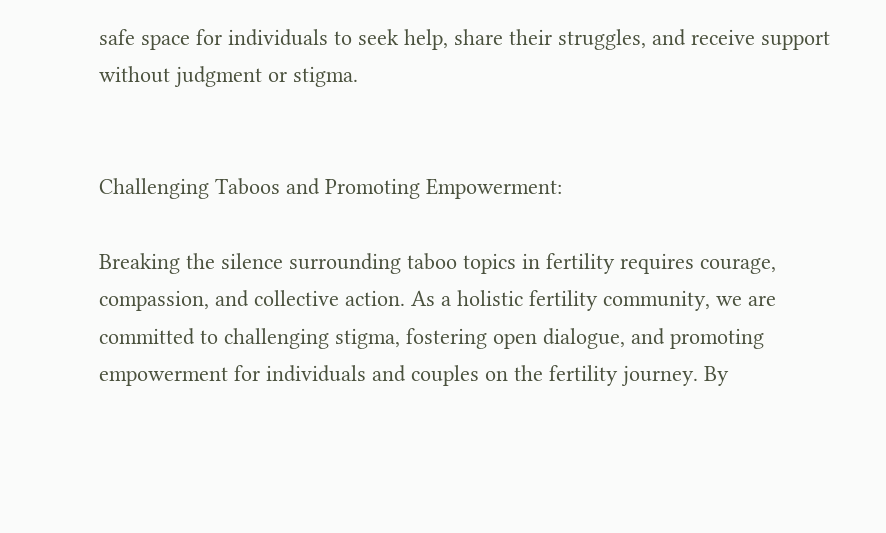safe space for individuals to seek help, share their struggles, and receive support without judgment or stigma.


Challenging Taboos and Promoting Empowerment:

Breaking the silence surrounding taboo topics in fertility requires courage, compassion, and collective action. As a holistic fertility community, we are committed to challenging stigma, fostering open dialogue, and promoting empowerment for individuals and couples on the fertility journey. By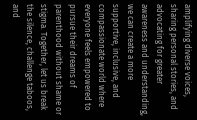amplifying diverse voices, sharing personal stories, and advocating for greater awareness and understanding, we can create a more supportive, inclusive, and compassionate world where everyone feels empowered to pursue their dreams of parenthood without shame or stigma. Together, let us break the silence, challenge taboos, and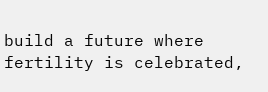build a future where fertility is celebrated,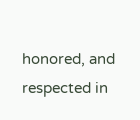honored, and respected in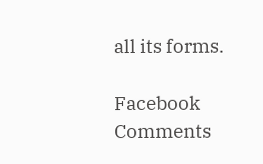all its forms.

Facebook Comments